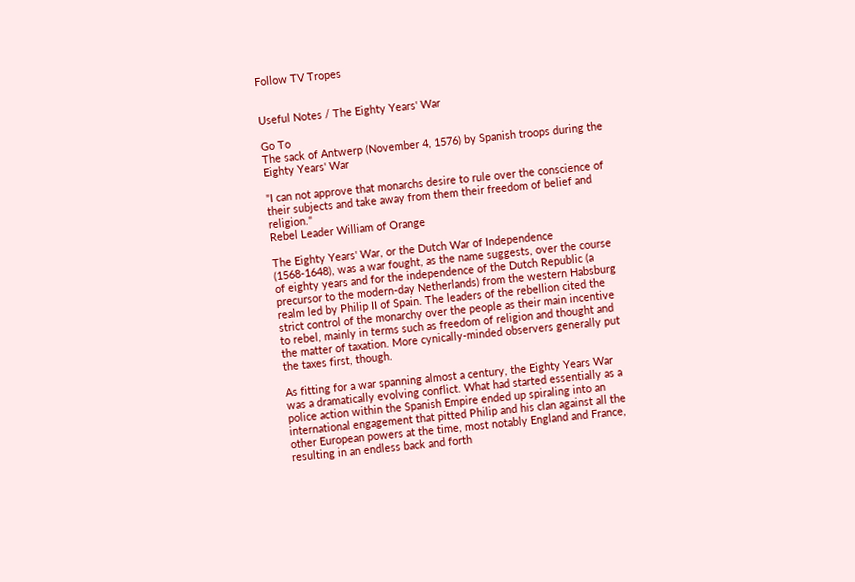Follow TV Tropes


Useful Notes / The Eighty Years' War

Go To
The sack of Antwerp (November 4, 1576) by Spanish troops during the Eighty Years' War

"I can not approve that monarchs desire to rule over the conscience of their subjects and take away from them their freedom of belief and religion."
Rebel Leader William of Orange

The Eighty Years' War, or the Dutch War of Independence (1568-1648), was a war fought, as the name suggests, over the course of eighty years and for the independence of the Dutch Republic (a precursor to the modern-day Netherlands) from the western Habsburg realm led by Philip II of Spain. The leaders of the rebellion cited the strict control of the monarchy over the people as their main incentive to rebel, mainly in terms such as freedom of religion and thought and the matter of taxation. More cynically-minded observers generally put the taxes first, though.

As fitting for a war spanning almost a century, the Eighty Years War was a dramatically evolving conflict. What had started essentially as a police action within the Spanish Empire ended up spiraling into an international engagement that pitted Philip and his clan against all the other European powers at the time, most notably England and France, resulting in an endless back and forth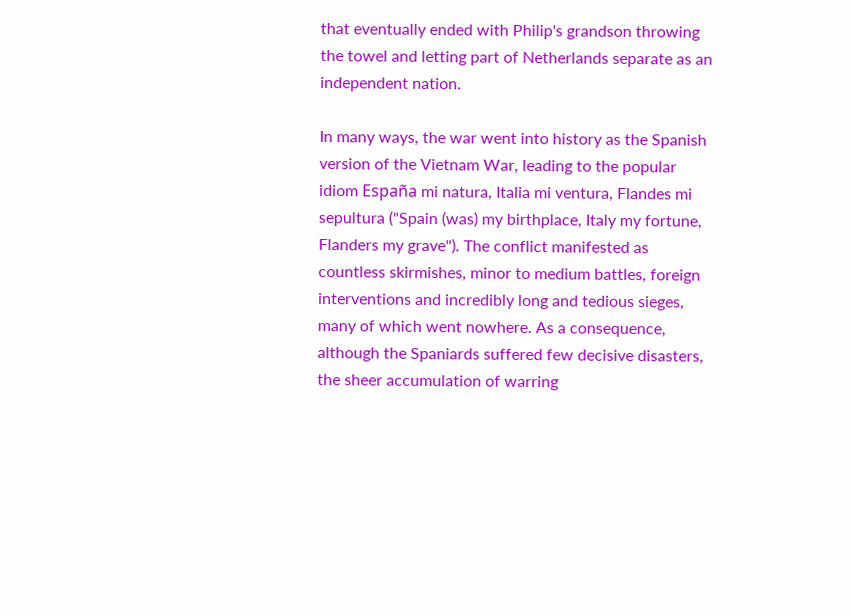that eventually ended with Philip's grandson throwing the towel and letting part of Netherlands separate as an independent nation.

In many ways, the war went into history as the Spanish version of the Vietnam War, leading to the popular idiom España mi natura, Italia mi ventura, Flandes mi sepultura ("Spain (was) my birthplace, Italy my fortune, Flanders my grave"). The conflict manifested as countless skirmishes, minor to medium battles, foreign interventions and incredibly long and tedious sieges, many of which went nowhere. As a consequence, although the Spaniards suffered few decisive disasters, the sheer accumulation of warring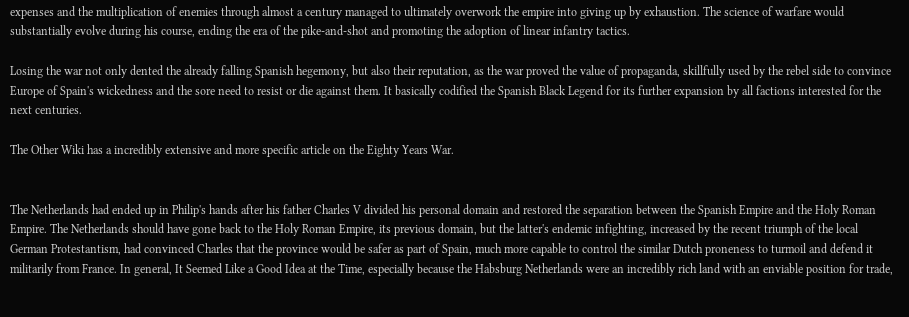expenses and the multiplication of enemies through almost a century managed to ultimately overwork the empire into giving up by exhaustion. The science of warfare would substantially evolve during his course, ending the era of the pike-and-shot and promoting the adoption of linear infantry tactics.

Losing the war not only dented the already falling Spanish hegemony, but also their reputation, as the war proved the value of propaganda, skillfully used by the rebel side to convince Europe of Spain's wickedness and the sore need to resist or die against them. It basically codified the Spanish Black Legend for its further expansion by all factions interested for the next centuries.

The Other Wiki has a incredibly extensive and more specific article on the Eighty Years War.


The Netherlands had ended up in Philip's hands after his father Charles V divided his personal domain and restored the separation between the Spanish Empire and the Holy Roman Empire. The Netherlands should have gone back to the Holy Roman Empire, its previous domain, but the latter's endemic infighting, increased by the recent triumph of the local German Protestantism, had convinced Charles that the province would be safer as part of Spain, much more capable to control the similar Dutch proneness to turmoil and defend it militarily from France. In general, It Seemed Like a Good Idea at the Time, especially because the Habsburg Netherlands were an incredibly rich land with an enviable position for trade,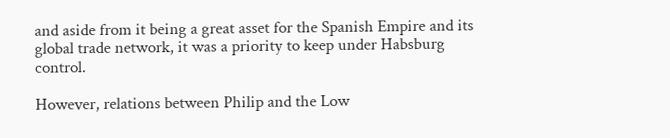and aside from it being a great asset for the Spanish Empire and its global trade network, it was a priority to keep under Habsburg control.

However, relations between Philip and the Low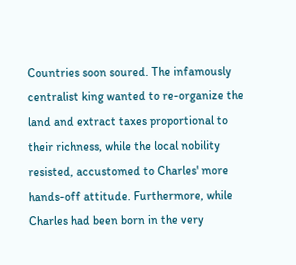Countries soon soured. The infamously centralist king wanted to re-organize the land and extract taxes proportional to their richness, while the local nobility resisted, accustomed to Charles' more hands-off attitude. Furthermore, while Charles had been born in the very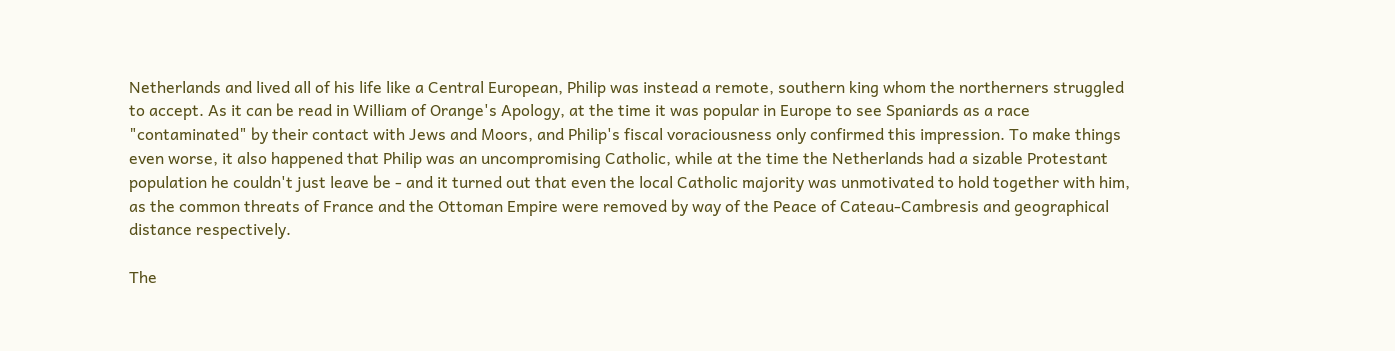Netherlands and lived all of his life like a Central European, Philip was instead a remote, southern king whom the northerners struggled to accept. As it can be read in William of Orange's Apology, at the time it was popular in Europe to see Spaniards as a race "contaminated" by their contact with Jews and Moors, and Philip's fiscal voraciousness only confirmed this impression. To make things even worse, it also happened that Philip was an uncompromising Catholic, while at the time the Netherlands had a sizable Protestant population he couldn't just leave be - and it turned out that even the local Catholic majority was unmotivated to hold together with him, as the common threats of France and the Ottoman Empire were removed by way of the Peace of Cateau-Cambresis and geographical distance respectively.

The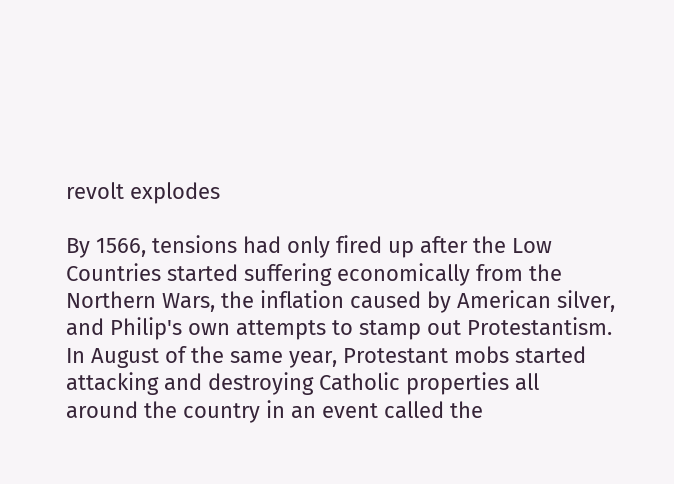revolt explodes

By 1566, tensions had only fired up after the Low Countries started suffering economically from the Northern Wars, the inflation caused by American silver, and Philip's own attempts to stamp out Protestantism. In August of the same year, Protestant mobs started attacking and destroying Catholic properties all around the country in an event called the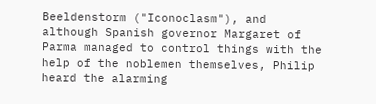Beeldenstorm ("Iconoclasm"), and although Spanish governor Margaret of Parma managed to control things with the help of the noblemen themselves, Philip heard the alarming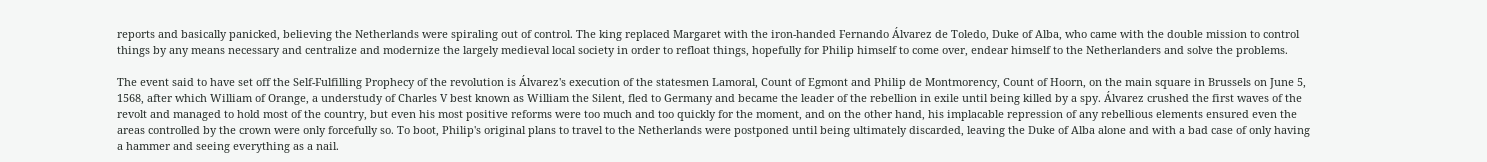reports and basically panicked, believing the Netherlands were spiraling out of control. The king replaced Margaret with the iron-handed Fernando Álvarez de Toledo, Duke of Alba, who came with the double mission to control things by any means necessary and centralize and modernize the largely medieval local society in order to refloat things, hopefully for Philip himself to come over, endear himself to the Netherlanders and solve the problems.

The event said to have set off the Self-Fulfilling Prophecy of the revolution is Álvarez's execution of the statesmen Lamoral, Count of Egmont and Philip de Montmorency, Count of Hoorn, on the main square in Brussels on June 5, 1568, after which William of Orange, a understudy of Charles V best known as William the Silent, fled to Germany and became the leader of the rebellion in exile until being killed by a spy. Álvarez crushed the first waves of the revolt and managed to hold most of the country, but even his most positive reforms were too much and too quickly for the moment, and on the other hand, his implacable repression of any rebellious elements ensured even the areas controlled by the crown were only forcefully so. To boot, Philip's original plans to travel to the Netherlands were postponed until being ultimately discarded, leaving the Duke of Alba alone and with a bad case of only having a hammer and seeing everything as a nail.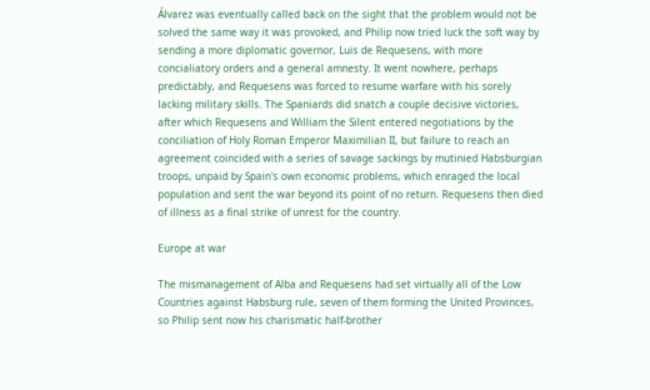Álvarez was eventually called back on the sight that the problem would not be solved the same way it was provoked, and Philip now tried luck the soft way by sending a more diplomatic governor, Luis de Requesens, with more concialiatory orders and a general amnesty. It went nowhere, perhaps predictably, and Requesens was forced to resume warfare with his sorely lacking military skills. The Spaniards did snatch a couple decisive victories, after which Requesens and William the Silent entered negotiations by the conciliation of Holy Roman Emperor Maximilian II, but failure to reach an agreement coincided with a series of savage sackings by mutinied Habsburgian troops, unpaid by Spain's own economic problems, which enraged the local population and sent the war beyond its point of no return. Requesens then died of illness as a final strike of unrest for the country.

Europe at war

The mismanagement of Alba and Requesens had set virtually all of the Low Countries against Habsburg rule, seven of them forming the United Provinces, so Philip sent now his charismatic half-brother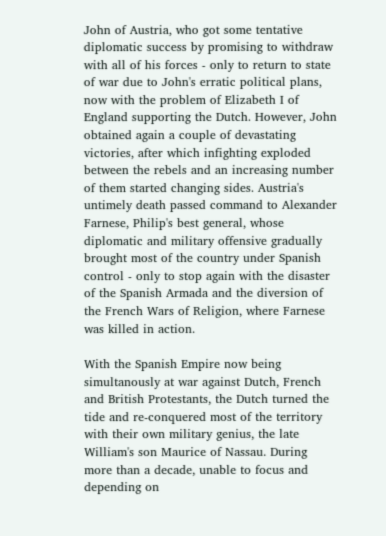John of Austria, who got some tentative diplomatic success by promising to withdraw with all of his forces - only to return to state of war due to John's erratic political plans, now with the problem of Elizabeth I of England supporting the Dutch. However, John obtained again a couple of devastating victories, after which infighting exploded between the rebels and an increasing number of them started changing sides. Austria's untimely death passed command to Alexander Farnese, Philip's best general, whose diplomatic and military offensive gradually brought most of the country under Spanish control - only to stop again with the disaster of the Spanish Armada and the diversion of the French Wars of Religion, where Farnese was killed in action.

With the Spanish Empire now being simultanously at war against Dutch, French and British Protestants, the Dutch turned the tide and re-conquered most of the territory with their own military genius, the late William's son Maurice of Nassau. During more than a decade, unable to focus and depending on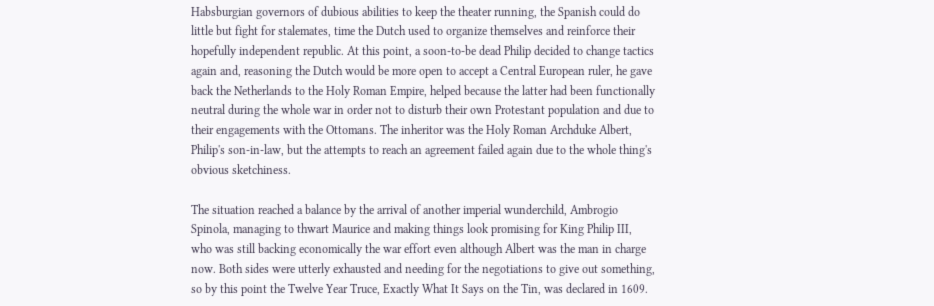Habsburgian governors of dubious abilities to keep the theater running, the Spanish could do little but fight for stalemates, time the Dutch used to organize themselves and reinforce their hopefully independent republic. At this point, a soon-to-be dead Philip decided to change tactics again and, reasoning the Dutch would be more open to accept a Central European ruler, he gave back the Netherlands to the Holy Roman Empire, helped because the latter had been functionally neutral during the whole war in order not to disturb their own Protestant population and due to their engagements with the Ottomans. The inheritor was the Holy Roman Archduke Albert, Philip's son-in-law, but the attempts to reach an agreement failed again due to the whole thing's obvious sketchiness.

The situation reached a balance by the arrival of another imperial wunderchild, Ambrogio Spinola, managing to thwart Maurice and making things look promising for King Philip III, who was still backing economically the war effort even although Albert was the man in charge now. Both sides were utterly exhausted and needing for the negotiations to give out something, so by this point the Twelve Year Truce, Exactly What It Says on the Tin, was declared in 1609.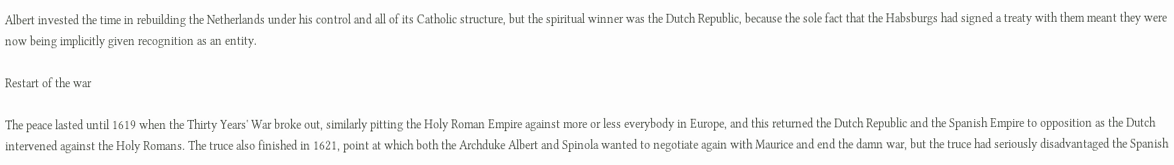Albert invested the time in rebuilding the Netherlands under his control and all of its Catholic structure, but the spiritual winner was the Dutch Republic, because the sole fact that the Habsburgs had signed a treaty with them meant they were now being implicitly given recognition as an entity.

Restart of the war

The peace lasted until 1619 when the Thirty Years' War broke out, similarly pitting the Holy Roman Empire against more or less everybody in Europe, and this returned the Dutch Republic and the Spanish Empire to opposition as the Dutch intervened against the Holy Romans. The truce also finished in 1621, point at which both the Archduke Albert and Spinola wanted to negotiate again with Maurice and end the damn war, but the truce had seriously disadvantaged the Spanish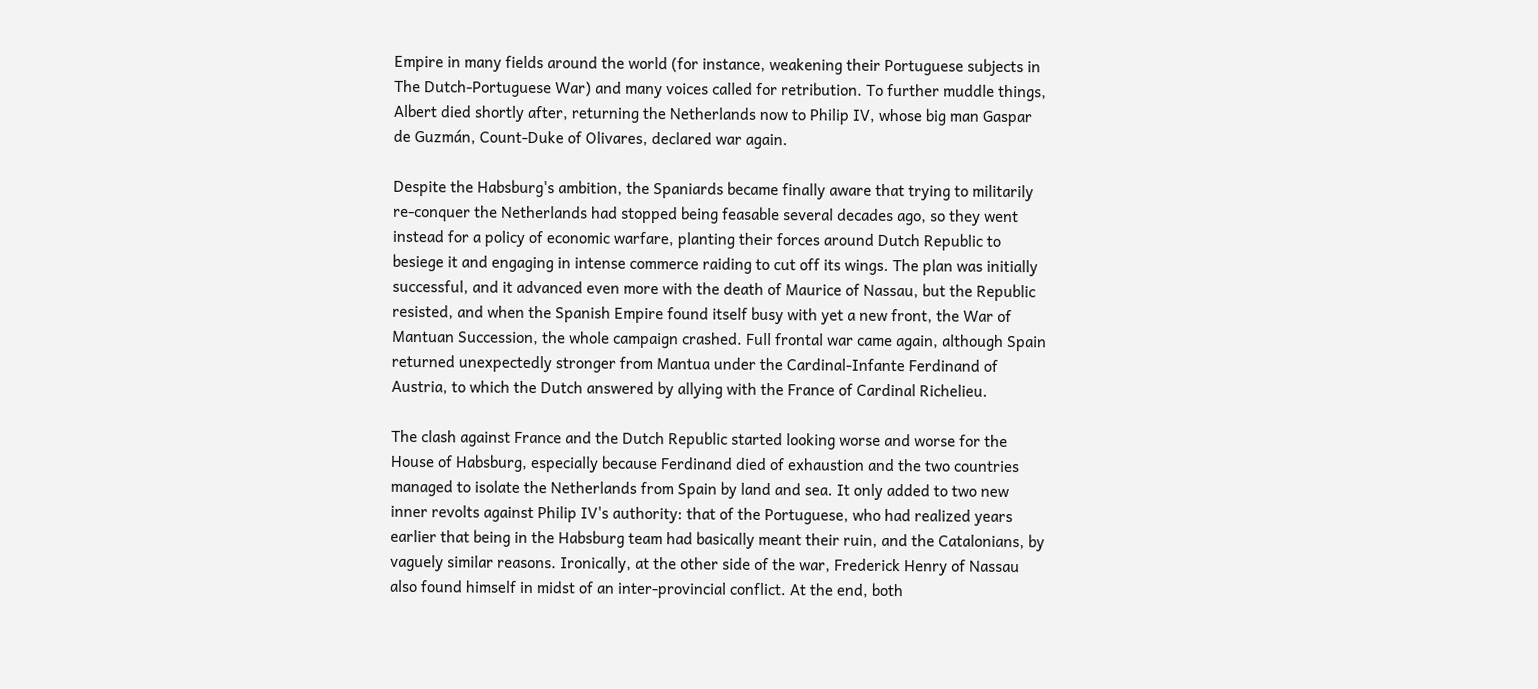Empire in many fields around the world (for instance, weakening their Portuguese subjects in The Dutch-Portuguese War) and many voices called for retribution. To further muddle things, Albert died shortly after, returning the Netherlands now to Philip IV, whose big man Gaspar de Guzmán, Count-Duke of Olivares, declared war again.

Despite the Habsburg's ambition, the Spaniards became finally aware that trying to militarily re-conquer the Netherlands had stopped being feasable several decades ago, so they went instead for a policy of economic warfare, planting their forces around Dutch Republic to besiege it and engaging in intense commerce raiding to cut off its wings. The plan was initially successful, and it advanced even more with the death of Maurice of Nassau, but the Republic resisted, and when the Spanish Empire found itself busy with yet a new front, the War of Mantuan Succession, the whole campaign crashed. Full frontal war came again, although Spain returned unexpectedly stronger from Mantua under the Cardinal-Infante Ferdinand of Austria, to which the Dutch answered by allying with the France of Cardinal Richelieu.

The clash against France and the Dutch Republic started looking worse and worse for the House of Habsburg, especially because Ferdinand died of exhaustion and the two countries managed to isolate the Netherlands from Spain by land and sea. It only added to two new inner revolts against Philip IV's authority: that of the Portuguese, who had realized years earlier that being in the Habsburg team had basically meant their ruin, and the Catalonians, by vaguely similar reasons. Ironically, at the other side of the war, Frederick Henry of Nassau also found himself in midst of an inter-provincial conflict. At the end, both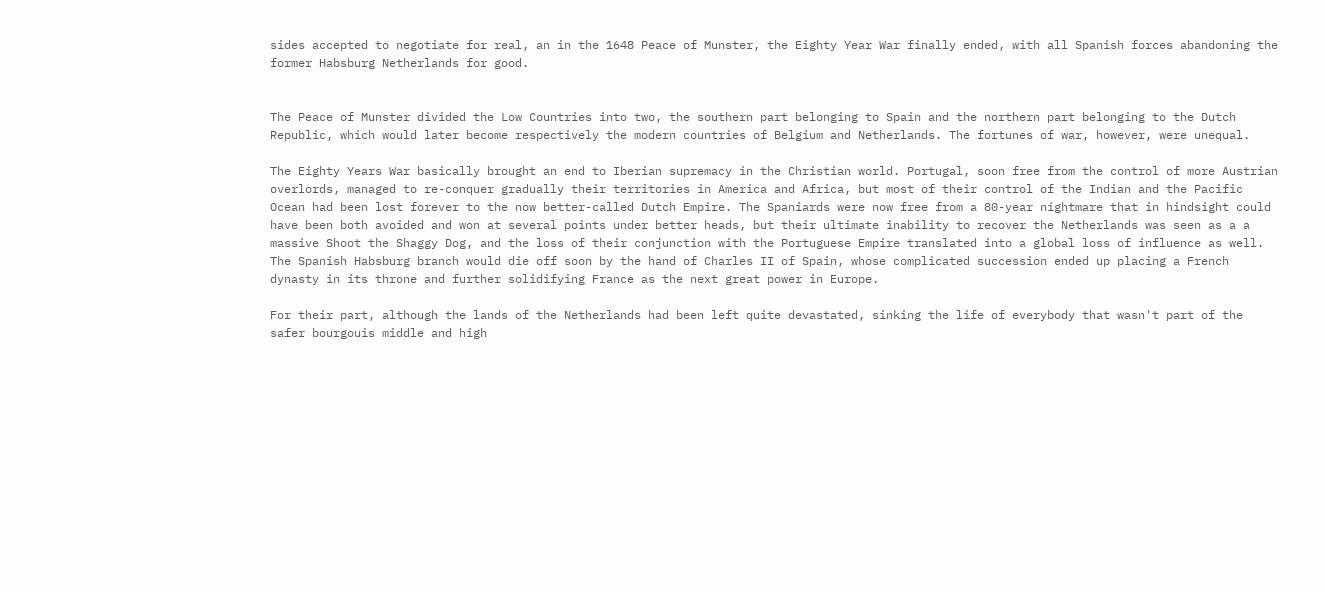sides accepted to negotiate for real, an in the 1648 Peace of Munster, the Eighty Year War finally ended, with all Spanish forces abandoning the former Habsburg Netherlands for good.


The Peace of Munster divided the Low Countries into two, the southern part belonging to Spain and the northern part belonging to the Dutch Republic, which would later become respectively the modern countries of Belgium and Netherlands. The fortunes of war, however, were unequal.

The Eighty Years War basically brought an end to Iberian supremacy in the Christian world. Portugal, soon free from the control of more Austrian overlords, managed to re-conquer gradually their territories in America and Africa, but most of their control of the Indian and the Pacific Ocean had been lost forever to the now better-called Dutch Empire. The Spaniards were now free from a 80-year nightmare that in hindsight could have been both avoided and won at several points under better heads, but their ultimate inability to recover the Netherlands was seen as a a massive Shoot the Shaggy Dog, and the loss of their conjunction with the Portuguese Empire translated into a global loss of influence as well. The Spanish Habsburg branch would die off soon by the hand of Charles II of Spain, whose complicated succession ended up placing a French dynasty in its throne and further solidifying France as the next great power in Europe.

For their part, although the lands of the Netherlands had been left quite devastated, sinking the life of everybody that wasn't part of the safer bourgouis middle and high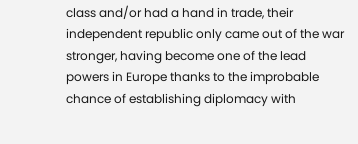class and/or had a hand in trade, their independent republic only came out of the war stronger, having become one of the lead powers in Europe thanks to the improbable chance of establishing diplomacy with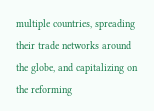multiple countries, spreading their trade networks around the globe, and capitalizing on the reforming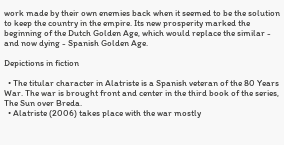work made by their own enemies back when it seemed to be the solution to keep the country in the empire. Its new prosperity marked the beginning of the Dutch Golden Age, which would replace the similar - and now dying - Spanish Golden Age.

Depictions in fiction

  • The titular character in Alatriste is a Spanish veteran of the 80 Years War. The war is brought front and center in the third book of the series, The Sun over Breda.
  • Alatriste (2006) takes place with the war mostly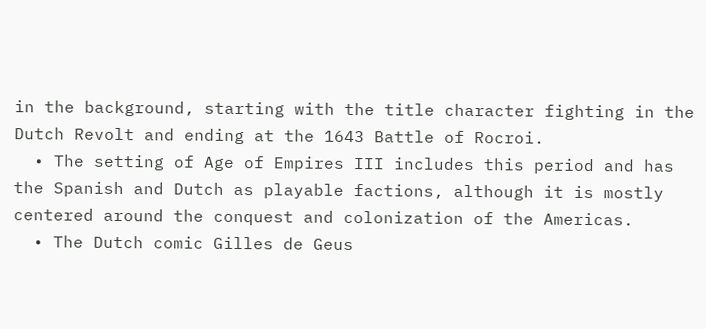in the background, starting with the title character fighting in the Dutch Revolt and ending at the 1643 Battle of Rocroi.
  • The setting of Age of Empires III includes this period and has the Spanish and Dutch as playable factions, although it is mostly centered around the conquest and colonization of the Americas.
  • The Dutch comic Gilles de Geus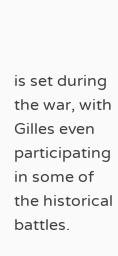is set during the war, with Gilles even participating in some of the historical battles.